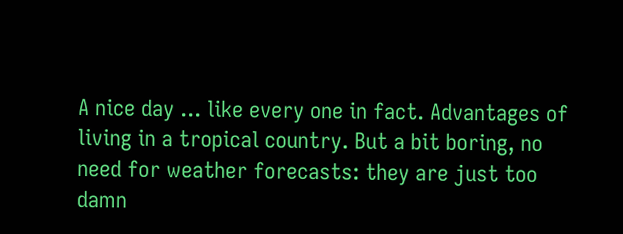A nice day ... like every one in fact. Advantages of living in a tropical country. But a bit boring, no need for weather forecasts: they are just too damn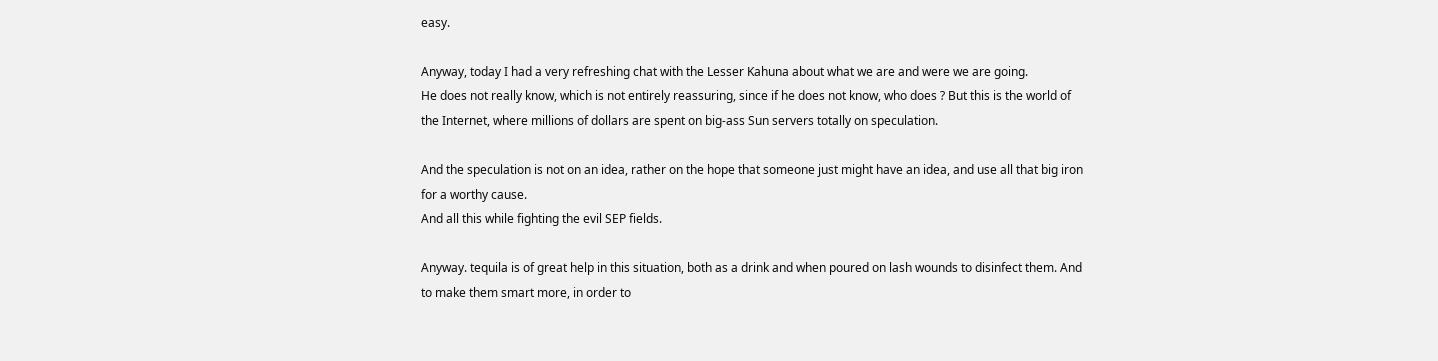easy.

Anyway, today I had a very refreshing chat with the Lesser Kahuna about what we are and were we are going.
He does not really know, which is not entirely reassuring, since if he does not know, who does ? But this is the world of the Internet, where millions of dollars are spent on big-ass Sun servers totally on speculation.

And the speculation is not on an idea, rather on the hope that someone just might have an idea, and use all that big iron for a worthy cause.
And all this while fighting the evil SEP fields.

Anyway. tequila is of great help in this situation, both as a drink and when poured on lash wounds to disinfect them. And to make them smart more, in order to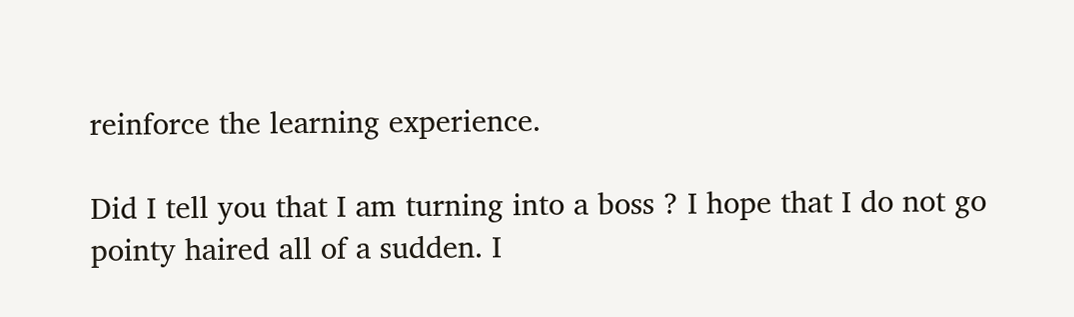reinforce the learning experience.

Did I tell you that I am turning into a boss ? I hope that I do not go pointy haired all of a sudden. I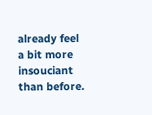already feel a bit more insouciant than before.